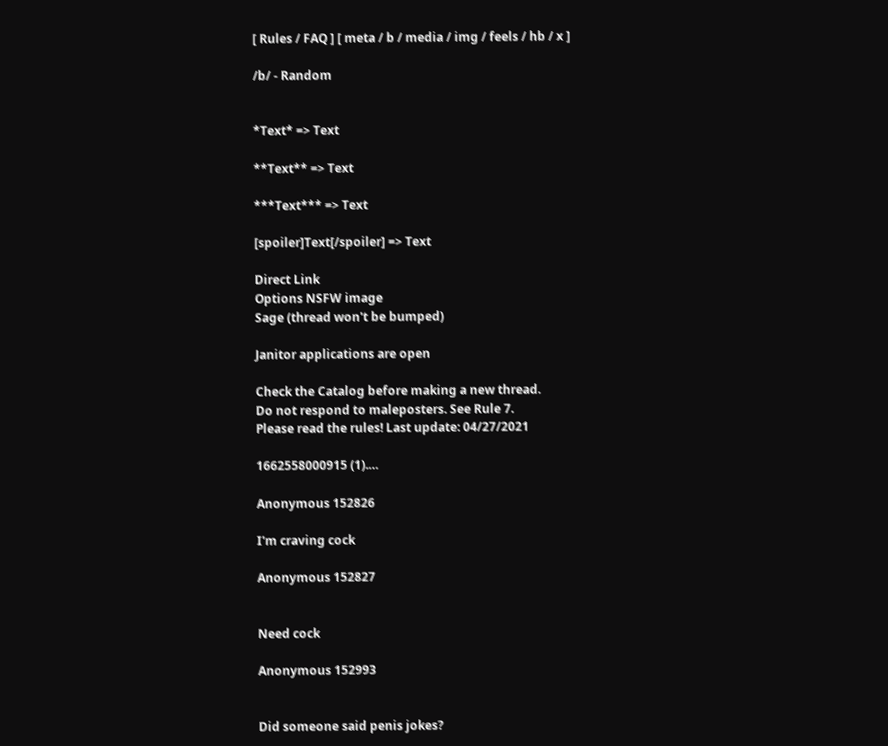[ Rules / FAQ ] [ meta / b / media / img / feels / hb / x ]

/b/ - Random


*Text* => Text

**Text** => Text

***Text*** => Text

[spoiler]Text[/spoiler] => Text

Direct Link
Options NSFW image
Sage (thread won't be bumped)

Janitor applications are open

Check the Catalog before making a new thread.
Do not respond to maleposters. See Rule 7.
Please read the rules! Last update: 04/27/2021

1662558000915 (1).…

Anonymous 152826

I'm craving cock

Anonymous 152827


Need cock

Anonymous 152993


Did someone said penis jokes?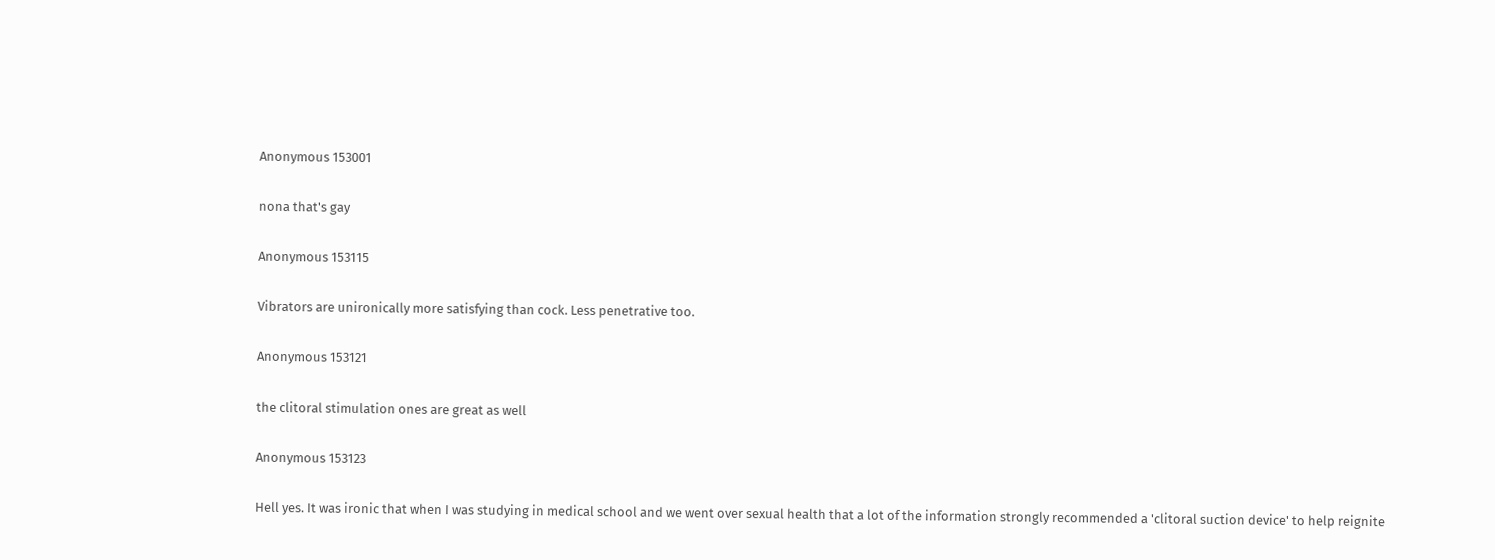Anonymous 153001

nona that's gay

Anonymous 153115

Vibrators are unironically more satisfying than cock. Less penetrative too.

Anonymous 153121

the clitoral stimulation ones are great as well

Anonymous 153123

Hell yes. It was ironic that when I was studying in medical school and we went over sexual health that a lot of the information strongly recommended a 'clitoral suction device' to help reignite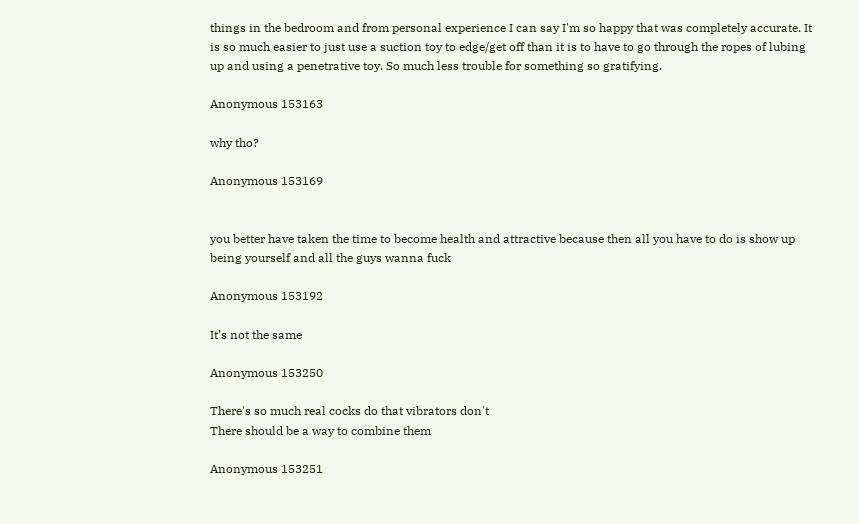things in the bedroom and from personal experience I can say I'm so happy that was completely accurate. It is so much easier to just use a suction toy to edge/get off than it is to have to go through the ropes of lubing up and using a penetrative toy. So much less trouble for something so gratifying.

Anonymous 153163

why tho?

Anonymous 153169


you better have taken the time to become health and attractive because then all you have to do is show up being yourself and all the guys wanna fuck

Anonymous 153192

It’s not the same

Anonymous 153250

There's so much real cocks do that vibrators don't
There should be a way to combine them

Anonymous 153251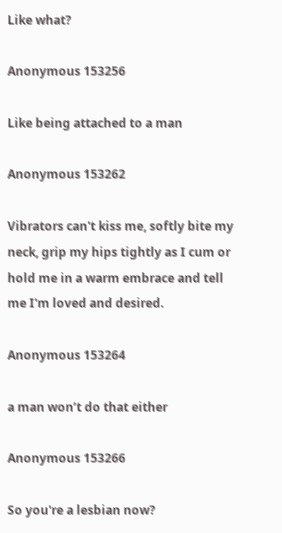Like what?

Anonymous 153256

Like being attached to a man

Anonymous 153262

Vibrators can't kiss me, softly bite my neck, grip my hips tightly as I cum or hold me in a warm embrace and tell me I'm loved and desired.

Anonymous 153264

a man won’t do that either

Anonymous 153266

So you're a lesbian now?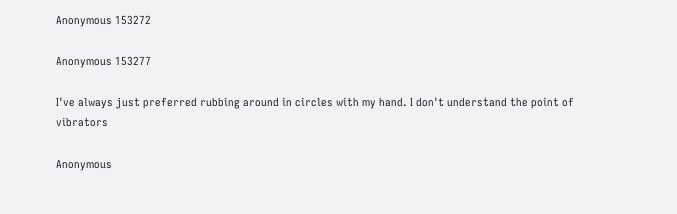Anonymous 153272

Anonymous 153277

I've always just preferred rubbing around in circles with my hand. I don't understand the point of vibrators

Anonymous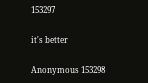153297

it's better

Anonymous 153298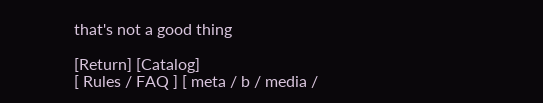that's not a good thing

[Return] [Catalog]
[ Rules / FAQ ] [ meta / b / media /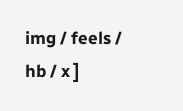img / feels / hb / x ]